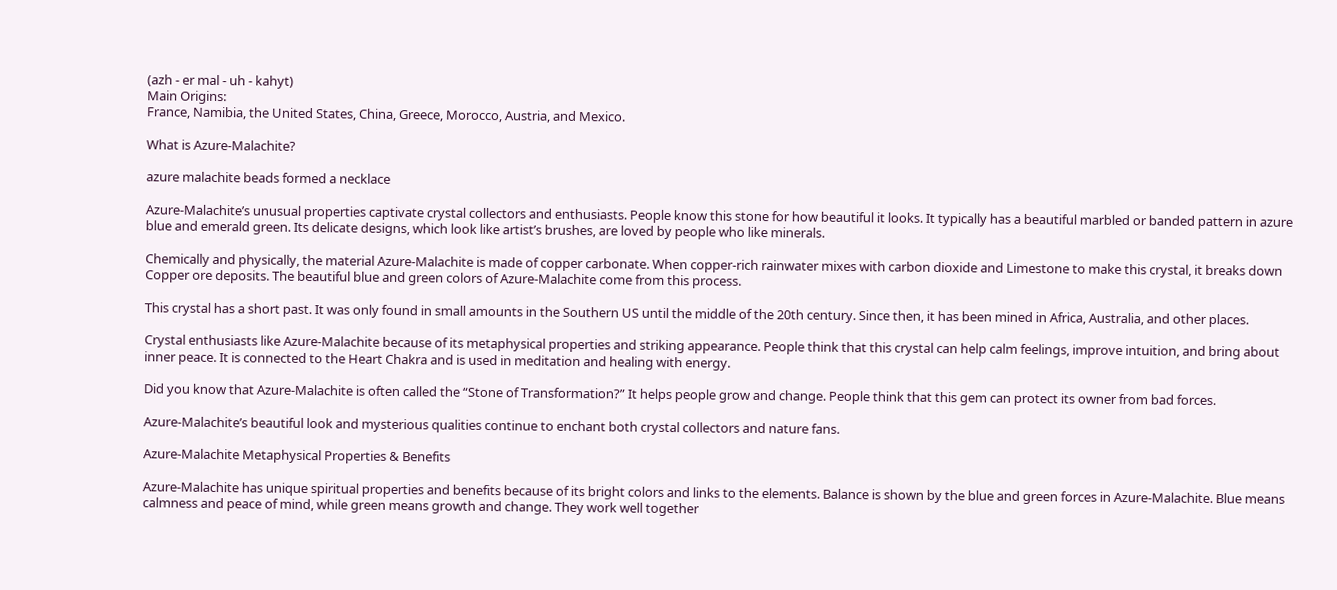(azh - er mal - uh - kahyt)
Main Origins:
France, Namibia, the United States, China, Greece, Morocco, Austria, and Mexico.

What is Azure-Malachite?

azure malachite beads formed a necklace

Azure-Malachite’s unusual properties captivate crystal collectors and enthusiasts. People know this stone for how beautiful it looks. It typically has a beautiful marbled or banded pattern in azure blue and emerald green. Its delicate designs, which look like artist’s brushes, are loved by people who like minerals.

Chemically and physically, the material Azure-Malachite is made of copper carbonate. When copper-rich rainwater mixes with carbon dioxide and Limestone to make this crystal, it breaks down Copper ore deposits. The beautiful blue and green colors of Azure-Malachite come from this process.

This crystal has a short past. It was only found in small amounts in the Southern US until the middle of the 20th century. Since then, it has been mined in Africa, Australia, and other places.

Crystal enthusiasts like Azure-Malachite because of its metaphysical properties and striking appearance. People think that this crystal can help calm feelings, improve intuition, and bring about inner peace. It is connected to the Heart Chakra and is used in meditation and healing with energy.

Did you know that Azure-Malachite is often called the “Stone of Transformation?” It helps people grow and change. People think that this gem can protect its owner from bad forces.

Azure-Malachite’s beautiful look and mysterious qualities continue to enchant both crystal collectors and nature fans.

Azure-Malachite Metaphysical Properties & Benefits

Azure-Malachite has unique spiritual properties and benefits because of its bright colors and links to the elements. Balance is shown by the blue and green forces in Azure-Malachite. Blue means calmness and peace of mind, while green means growth and change. They work well together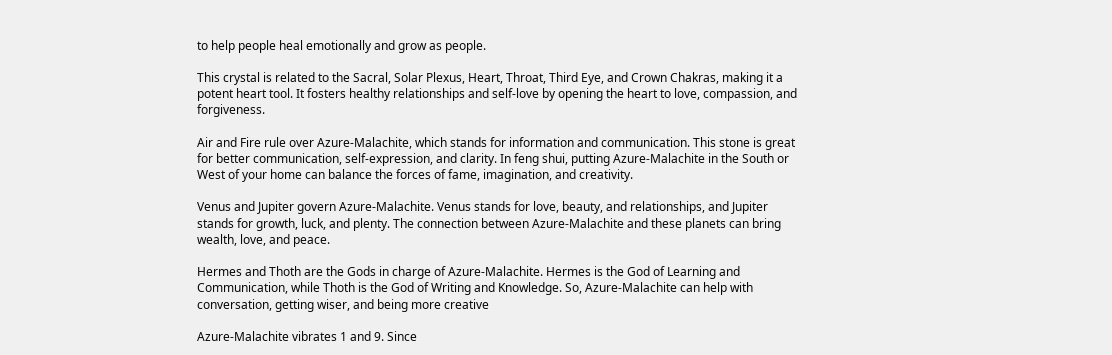to help people heal emotionally and grow as people.

This crystal is related to the Sacral, Solar Plexus, Heart, Throat, Third Eye, and Crown Chakras, making it a potent heart tool. It fosters healthy relationships and self-love by opening the heart to love, compassion, and forgiveness.

Air and Fire rule over Azure-Malachite, which stands for information and communication. This stone is great for better communication, self-expression, and clarity. In feng shui, putting Azure-Malachite in the South or West of your home can balance the forces of fame, imagination, and creativity.

Venus and Jupiter govern Azure-Malachite. Venus stands for love, beauty, and relationships, and Jupiter stands for growth, luck, and plenty. The connection between Azure-Malachite and these planets can bring wealth, love, and peace.

Hermes and Thoth are the Gods in charge of Azure-Malachite. Hermes is the God of Learning and Communication, while Thoth is the God of Writing and Knowledge. So, Azure-Malachite can help with conversation, getting wiser, and being more creative

Azure-Malachite vibrates 1 and 9. Since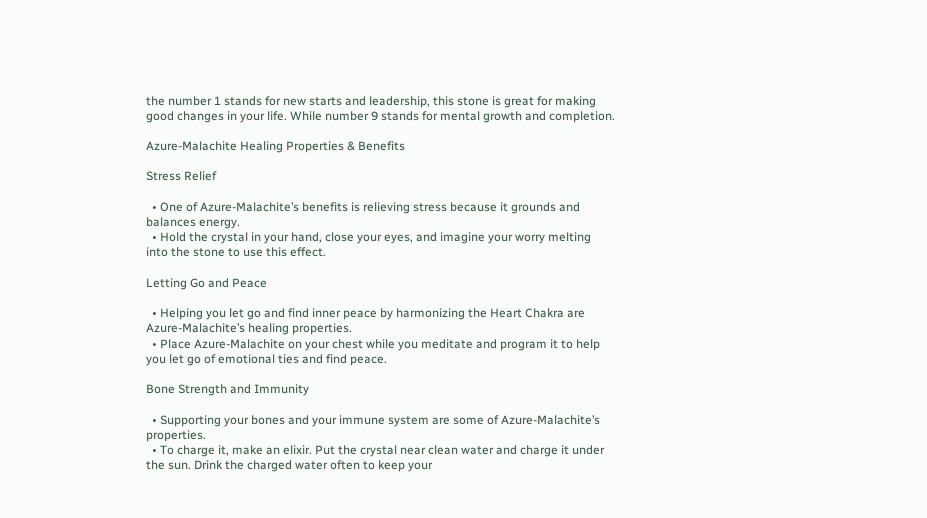the number 1 stands for new starts and leadership, this stone is great for making good changes in your life. While number 9 stands for mental growth and completion.

Azure-Malachite Healing Properties & Benefits

Stress Relief

  • One of Azure-Malachite’s benefits is relieving stress because it grounds and balances energy.
  • Hold the crystal in your hand, close your eyes, and imagine your worry melting into the stone to use this effect.

Letting Go and Peace

  • Helping you let go and find inner peace by harmonizing the Heart Chakra are Azure-Malachite’s healing properties.
  • Place Azure-Malachite on your chest while you meditate and program it to help you let go of emotional ties and find peace.

Bone Strength and Immunity

  • Supporting your bones and your immune system are some of Azure-Malachite’s properties.
  • To charge it, make an elixir. Put the crystal near clean water and charge it under the sun. Drink the charged water often to keep your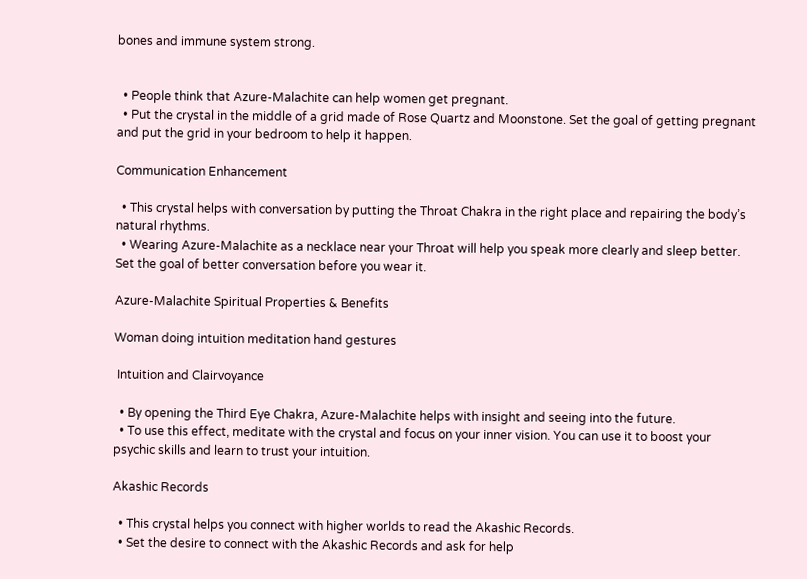bones and immune system strong.


  • People think that Azure-Malachite can help women get pregnant.
  • Put the crystal in the middle of a grid made of Rose Quartz and Moonstone. Set the goal of getting pregnant and put the grid in your bedroom to help it happen.

Communication Enhancement

  • This crystal helps with conversation by putting the Throat Chakra in the right place and repairing the body’s natural rhythms.
  • Wearing Azure-Malachite as a necklace near your Throat will help you speak more clearly and sleep better. Set the goal of better conversation before you wear it.

Azure-Malachite Spiritual Properties & Benefits

Woman doing intuition meditation hand gestures

 Intuition and Clairvoyance

  • By opening the Third Eye Chakra, Azure-Malachite helps with insight and seeing into the future.
  • To use this effect, meditate with the crystal and focus on your inner vision. You can use it to boost your psychic skills and learn to trust your intuition.

Akashic Records

  • This crystal helps you connect with higher worlds to read the Akashic Records.
  • Set the desire to connect with the Akashic Records and ask for help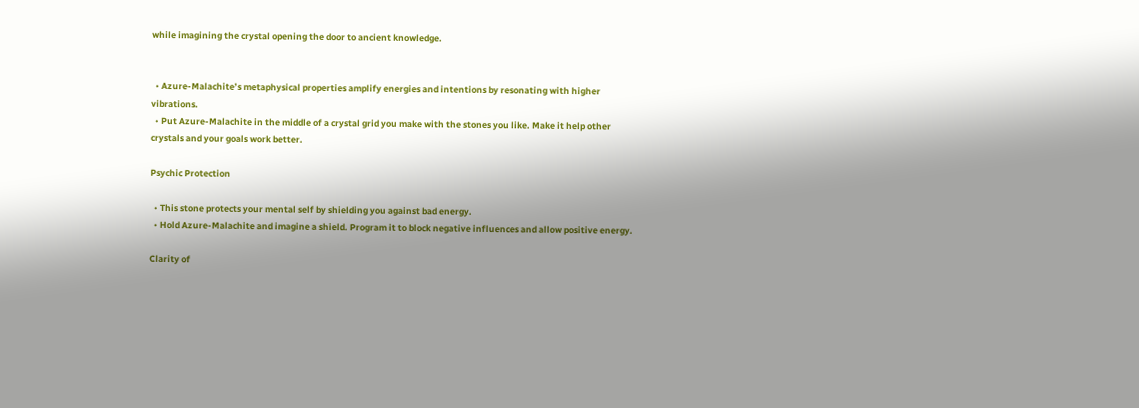while imagining the crystal opening the door to ancient knowledge.


  • Azure-Malachite’s metaphysical properties amplify energies and intentions by resonating with higher vibrations.
  • Put Azure-Malachite in the middle of a crystal grid you make with the stones you like. Make it help other crystals and your goals work better.

Psychic Protection

  • This stone protects your mental self by shielding you against bad energy.
  • Hold Azure-Malachite and imagine a shield. Program it to block negative influences and allow positive energy.

Clarity of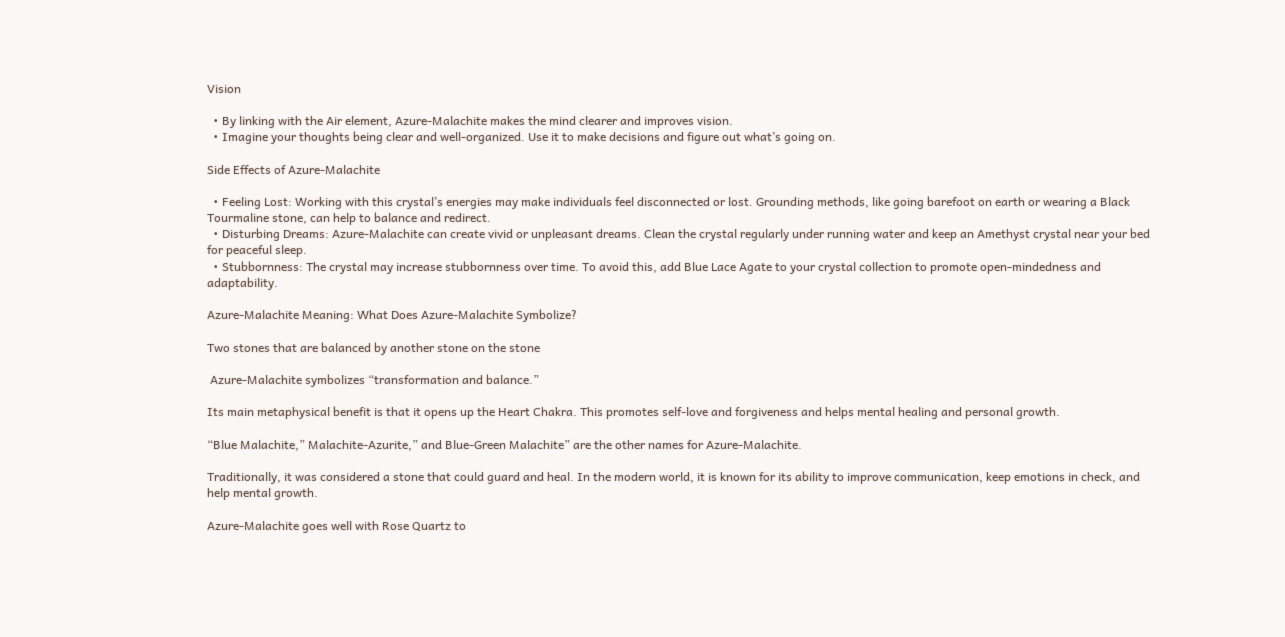Vision

  • By linking with the Air element, Azure-Malachite makes the mind clearer and improves vision.
  • Imagine your thoughts being clear and well-organized. Use it to make decisions and figure out what’s going on.

Side Effects of Azure-Malachite

  • Feeling Lost: Working with this crystal’s energies may make individuals feel disconnected or lost. Grounding methods, like going barefoot on earth or wearing a Black Tourmaline stone, can help to balance and redirect.
  • Disturbing Dreams: Azure-Malachite can create vivid or unpleasant dreams. Clean the crystal regularly under running water and keep an Amethyst crystal near your bed for peaceful sleep.
  • Stubbornness: The crystal may increase stubbornness over time. To avoid this, add Blue Lace Agate to your crystal collection to promote open-mindedness and adaptability.

Azure-Malachite Meaning: What Does Azure-Malachite Symbolize?

Two stones that are balanced by another stone on the stone

 Azure-Malachite symbolizes “transformation and balance.”

Its main metaphysical benefit is that it opens up the Heart Chakra. This promotes self-love and forgiveness and helps mental healing and personal growth.

“Blue Malachite,” Malachite-Azurite,” and Blue-Green Malachite” are the other names for Azure-Malachite.

Traditionally, it was considered a stone that could guard and heal. In the modern world, it is known for its ability to improve communication, keep emotions in check, and help mental growth.

Azure-Malachite goes well with Rose Quartz to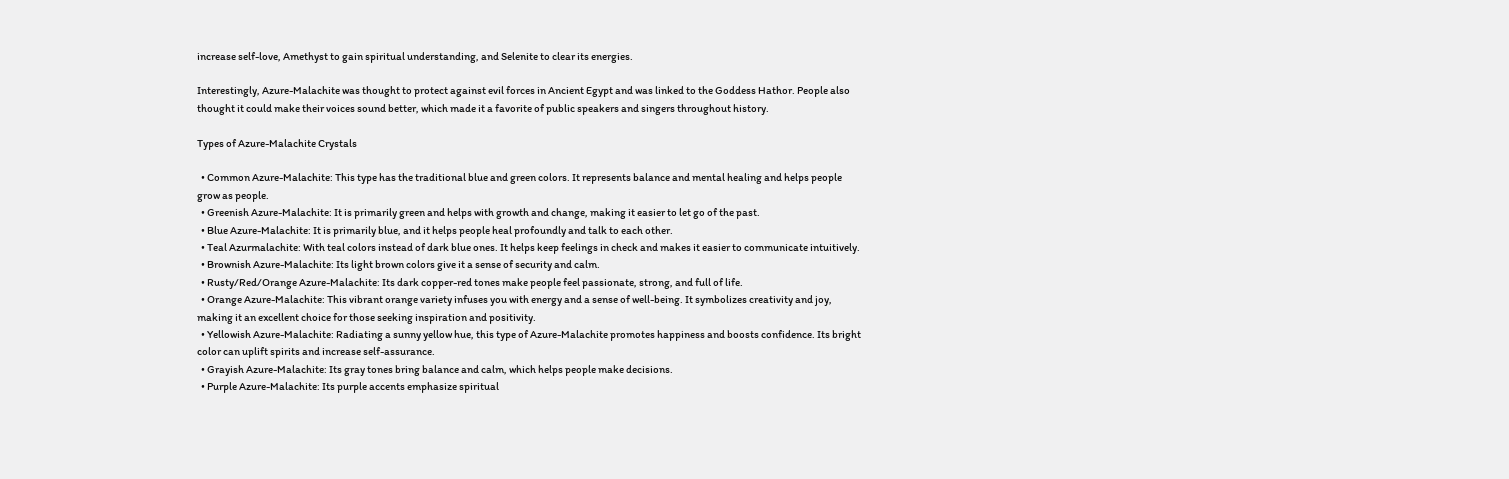increase self-love, Amethyst to gain spiritual understanding, and Selenite to clear its energies.

Interestingly, Azure-Malachite was thought to protect against evil forces in Ancient Egypt and was linked to the Goddess Hathor. People also thought it could make their voices sound better, which made it a favorite of public speakers and singers throughout history.

Types of Azure-Malachite Crystals

  • Common Azure-Malachite: This type has the traditional blue and green colors. It represents balance and mental healing and helps people grow as people.
  • Greenish Azure-Malachite: It is primarily green and helps with growth and change, making it easier to let go of the past.
  • Blue Azure-Malachite: It is primarily blue, and it helps people heal profoundly and talk to each other.
  • Teal Azurmalachite: With teal colors instead of dark blue ones. It helps keep feelings in check and makes it easier to communicate intuitively.
  • Brownish Azure-Malachite: Its light brown colors give it a sense of security and calm.
  • Rusty/Red/Orange Azure-Malachite: Its dark copper-red tones make people feel passionate, strong, and full of life.
  • Orange Azure-Malachite: This vibrant orange variety infuses you with energy and a sense of well-being. It symbolizes creativity and joy, making it an excellent choice for those seeking inspiration and positivity.
  • Yellowish Azure-Malachite: Radiating a sunny yellow hue, this type of Azure-Malachite promotes happiness and boosts confidence. Its bright color can uplift spirits and increase self-assurance.
  • Grayish Azure-Malachite: Its gray tones bring balance and calm, which helps people make decisions.
  • Purple Azure-Malachite: Its purple accents emphasize spiritual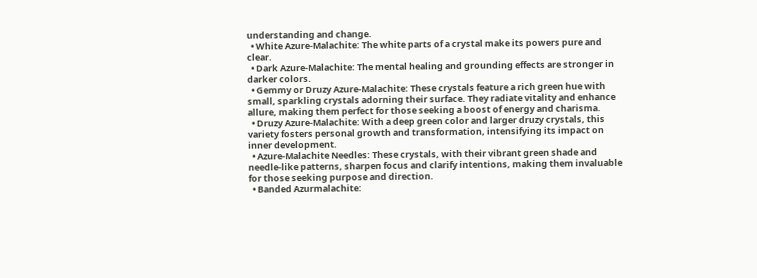understanding and change.
  • White Azure-Malachite: The white parts of a crystal make its powers pure and clear.
  • Dark Azure-Malachite: The mental healing and grounding effects are stronger in darker colors.
  • Gemmy or Druzy Azure-Malachite: These crystals feature a rich green hue with small, sparkling crystals adorning their surface. They radiate vitality and enhance allure, making them perfect for those seeking a boost of energy and charisma.
  • Druzy Azure-Malachite: With a deep green color and larger druzy crystals, this variety fosters personal growth and transformation, intensifying its impact on inner development.
  • Azure-Malachite Needles: These crystals, with their vibrant green shade and needle-like patterns, sharpen focus and clarify intentions, making them invaluable for those seeking purpose and direction.
  • Banded Azurmalachite: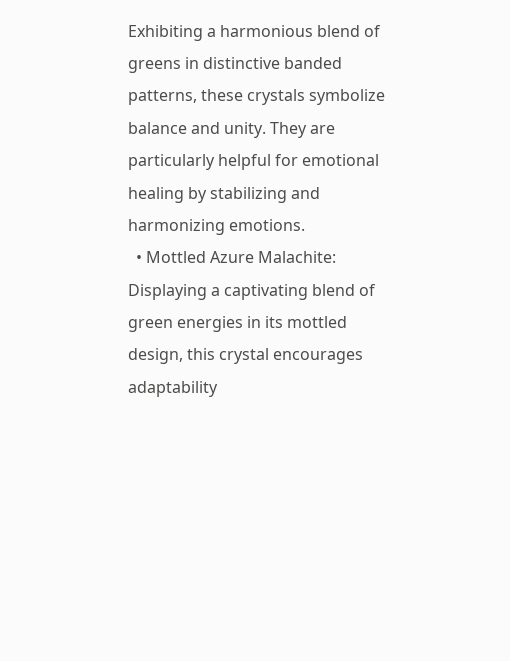Exhibiting a harmonious blend of greens in distinctive banded patterns, these crystals symbolize balance and unity. They are particularly helpful for emotional healing by stabilizing and harmonizing emotions.
  • Mottled Azure Malachite: Displaying a captivating blend of green energies in its mottled design, this crystal encourages adaptability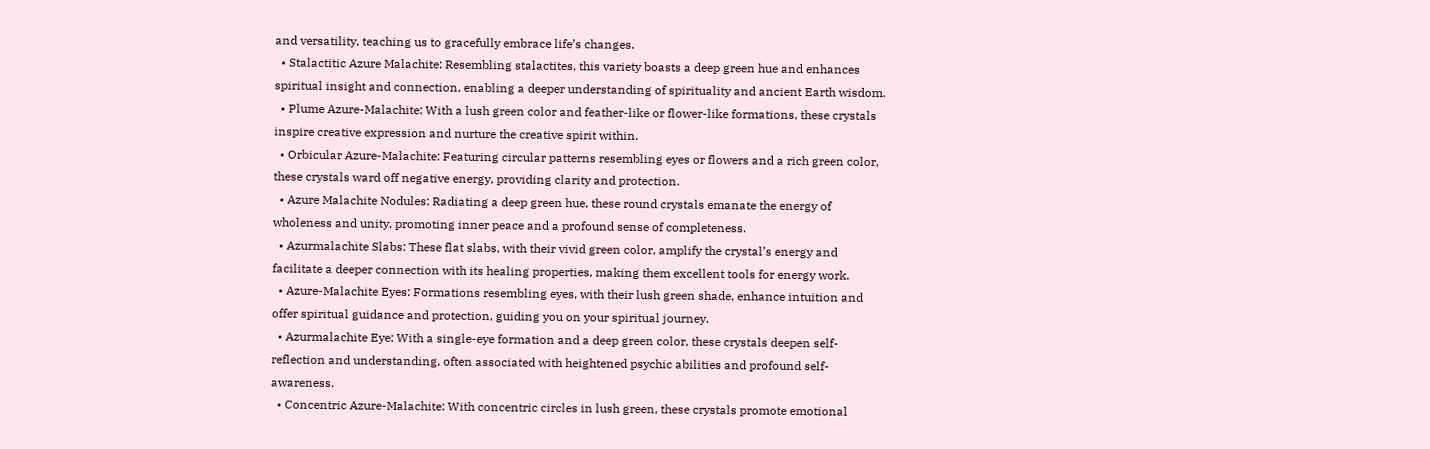and versatility, teaching us to gracefully embrace life’s changes.
  • Stalactitic Azure Malachite: Resembling stalactites, this variety boasts a deep green hue and enhances spiritual insight and connection, enabling a deeper understanding of spirituality and ancient Earth wisdom.
  • Plume Azure-Malachite: With a lush green color and feather-like or flower-like formations, these crystals inspire creative expression and nurture the creative spirit within.
  • Orbicular Azure-Malachite: Featuring circular patterns resembling eyes or flowers and a rich green color, these crystals ward off negative energy, providing clarity and protection.
  • Azure Malachite Nodules: Radiating a deep green hue, these round crystals emanate the energy of wholeness and unity, promoting inner peace and a profound sense of completeness.
  • Azurmalachite Slabs: These flat slabs, with their vivid green color, amplify the crystal’s energy and facilitate a deeper connection with its healing properties, making them excellent tools for energy work.
  • Azure-Malachite Eyes: Formations resembling eyes, with their lush green shade, enhance intuition and offer spiritual guidance and protection, guiding you on your spiritual journey.
  • Azurmalachite Eye: With a single-eye formation and a deep green color, these crystals deepen self-reflection and understanding, often associated with heightened psychic abilities and profound self-awareness.
  • Concentric Azure-Malachite: With concentric circles in lush green, these crystals promote emotional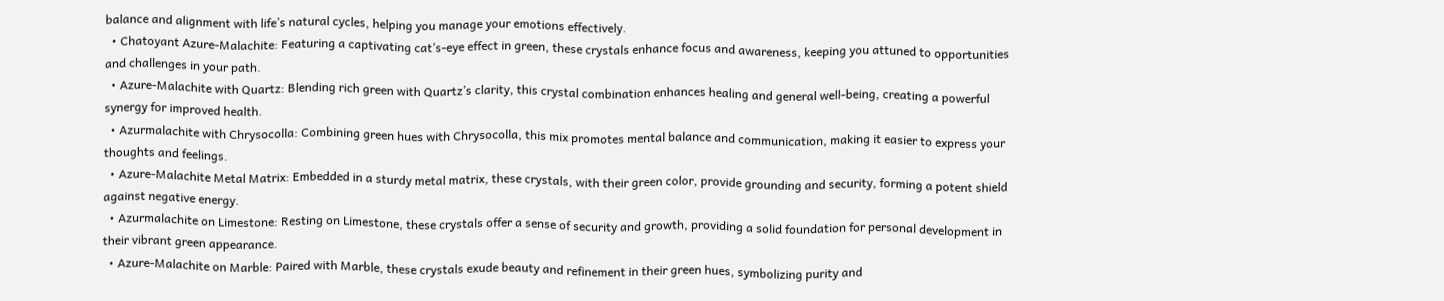balance and alignment with life’s natural cycles, helping you manage your emotions effectively.
  • Chatoyant Azure-Malachite: Featuring a captivating cat’s-eye effect in green, these crystals enhance focus and awareness, keeping you attuned to opportunities and challenges in your path.
  • Azure-Malachite with Quartz: Blending rich green with Quartz’s clarity, this crystal combination enhances healing and general well-being, creating a powerful synergy for improved health.
  • Azurmalachite with Chrysocolla: Combining green hues with Chrysocolla, this mix promotes mental balance and communication, making it easier to express your thoughts and feelings.
  • Azure-Malachite Metal Matrix: Embedded in a sturdy metal matrix, these crystals, with their green color, provide grounding and security, forming a potent shield against negative energy.
  • Azurmalachite on Limestone: Resting on Limestone, these crystals offer a sense of security and growth, providing a solid foundation for personal development in their vibrant green appearance.
  • Azure-Malachite on Marble: Paired with Marble, these crystals exude beauty and refinement in their green hues, symbolizing purity and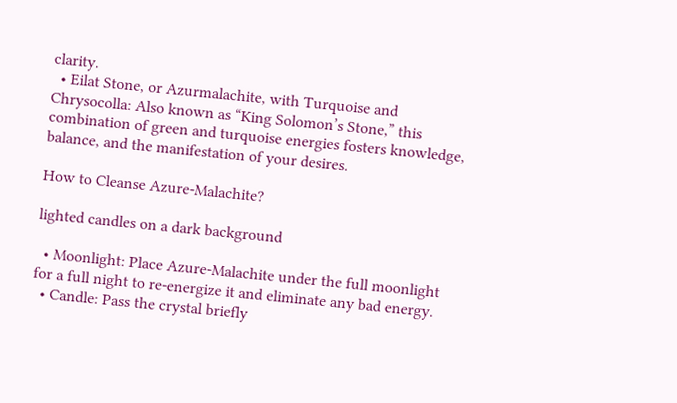clarity.
  • Eilat Stone, or Azurmalachite, with Turquoise and Chrysocolla: Also known as “King Solomon’s Stone,” this combination of green and turquoise energies fosters knowledge, balance, and the manifestation of your desires.

How to Cleanse Azure-Malachite?

lighted candles on a dark background

  • Moonlight: Place Azure-Malachite under the full moonlight for a full night to re-energize it and eliminate any bad energy.
  • Candle: Pass the crystal briefly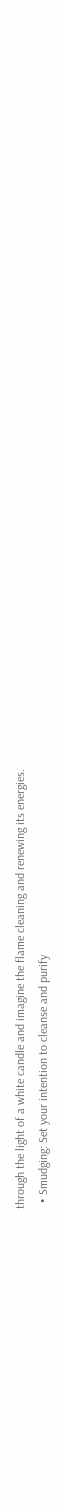through the light of a white candle and imagine the flame cleaning and renewing its energies.
  • Smudging: Set your intention to cleanse and purify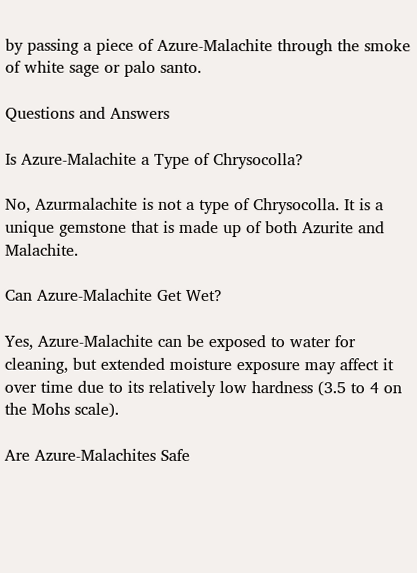by passing a piece of Azure-Malachite through the smoke of white sage or palo santo.

Questions and Answers

Is Azure-Malachite a Type of Chrysocolla?

No, Azurmalachite is not a type of Chrysocolla. It is a unique gemstone that is made up of both Azurite and Malachite.

Can Azure-Malachite Get Wet?

Yes, Azure-Malachite can be exposed to water for cleaning, but extended moisture exposure may affect it over time due to its relatively low hardness (3.5 to 4 on the Mohs scale).

Are Azure-Malachites Safe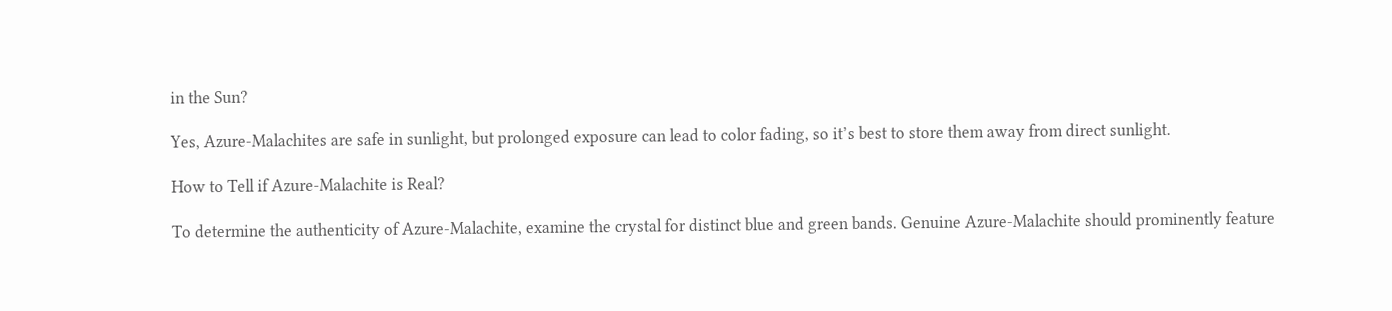in the Sun?

Yes, Azure-Malachites are safe in sunlight, but prolonged exposure can lead to color fading, so it’s best to store them away from direct sunlight.

How to Tell if Azure-Malachite is Real?

To determine the authenticity of Azure-Malachite, examine the crystal for distinct blue and green bands. Genuine Azure-Malachite should prominently feature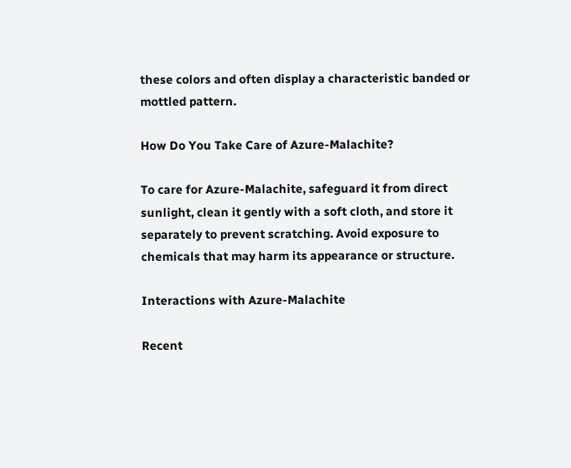these colors and often display a characteristic banded or mottled pattern.

How Do You Take Care of Azure-Malachite?

To care for Azure-Malachite, safeguard it from direct sunlight, clean it gently with a soft cloth, and store it separately to prevent scratching. Avoid exposure to chemicals that may harm its appearance or structure.

Interactions with Azure-Malachite

Recent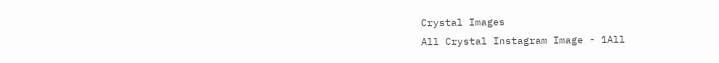Crystal Images
All Crystal Instagram Image - 1All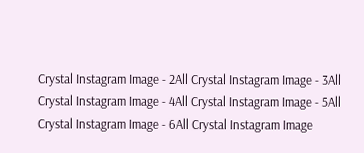Crystal Instagram Image - 2All Crystal Instagram Image - 3All Crystal Instagram Image - 4All Crystal Instagram Image - 5All Crystal Instagram Image - 6All Crystal Instagram Image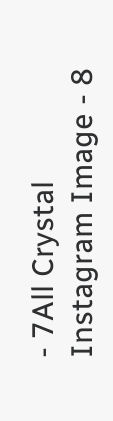- 7All Crystal Instagram Image - 8